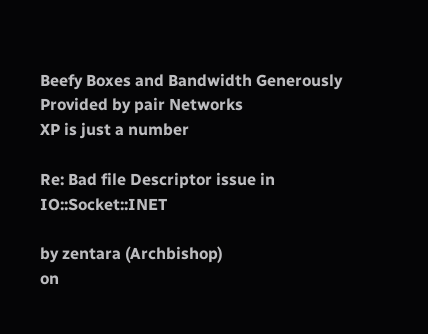Beefy Boxes and Bandwidth Generously Provided by pair Networks
XP is just a number

Re: Bad file Descriptor issue in IO::Socket::INET

by zentara (Archbishop)
on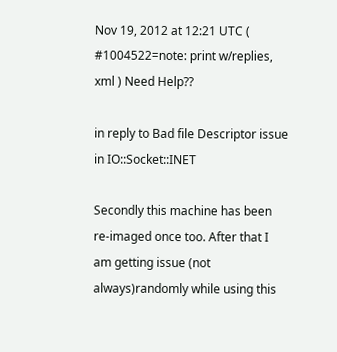Nov 19, 2012 at 12:21 UTC ( #1004522=note: print w/replies, xml ) Need Help??

in reply to Bad file Descriptor issue in IO::Socket::INET

Secondly this machine has been re-imaged once too. After that I am getting issue (not always)randomly while using this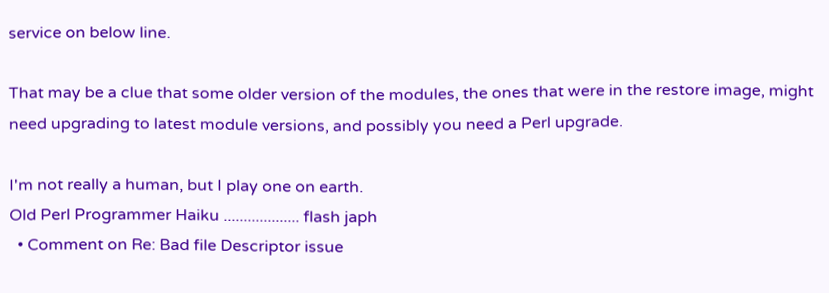service on below line.

That may be a clue that some older version of the modules, the ones that were in the restore image, might need upgrading to latest module versions, and possibly you need a Perl upgrade.

I'm not really a human, but I play one on earth.
Old Perl Programmer Haiku ................... flash japh
  • Comment on Re: Bad file Descriptor issue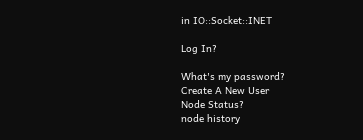in IO::Socket::INET

Log In?

What's my password?
Create A New User
Node Status?
node history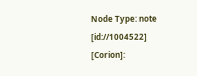Node Type: note [id://1004522]
[Corion]: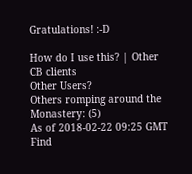Gratulations! :-D

How do I use this? | Other CB clients
Other Users?
Others romping around the Monastery: (5)
As of 2018-02-22 09:25 GMT
Find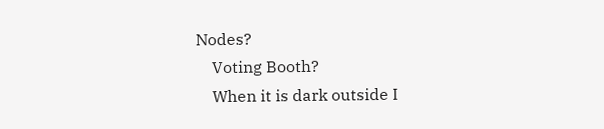Nodes?
    Voting Booth?
    When it is dark outside I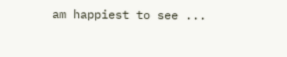am happiest to see ...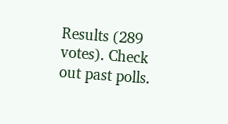Results (289 votes). Check out past polls.